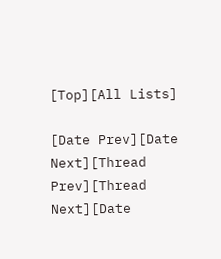[Top][All Lists]

[Date Prev][Date Next][Thread Prev][Thread Next][Date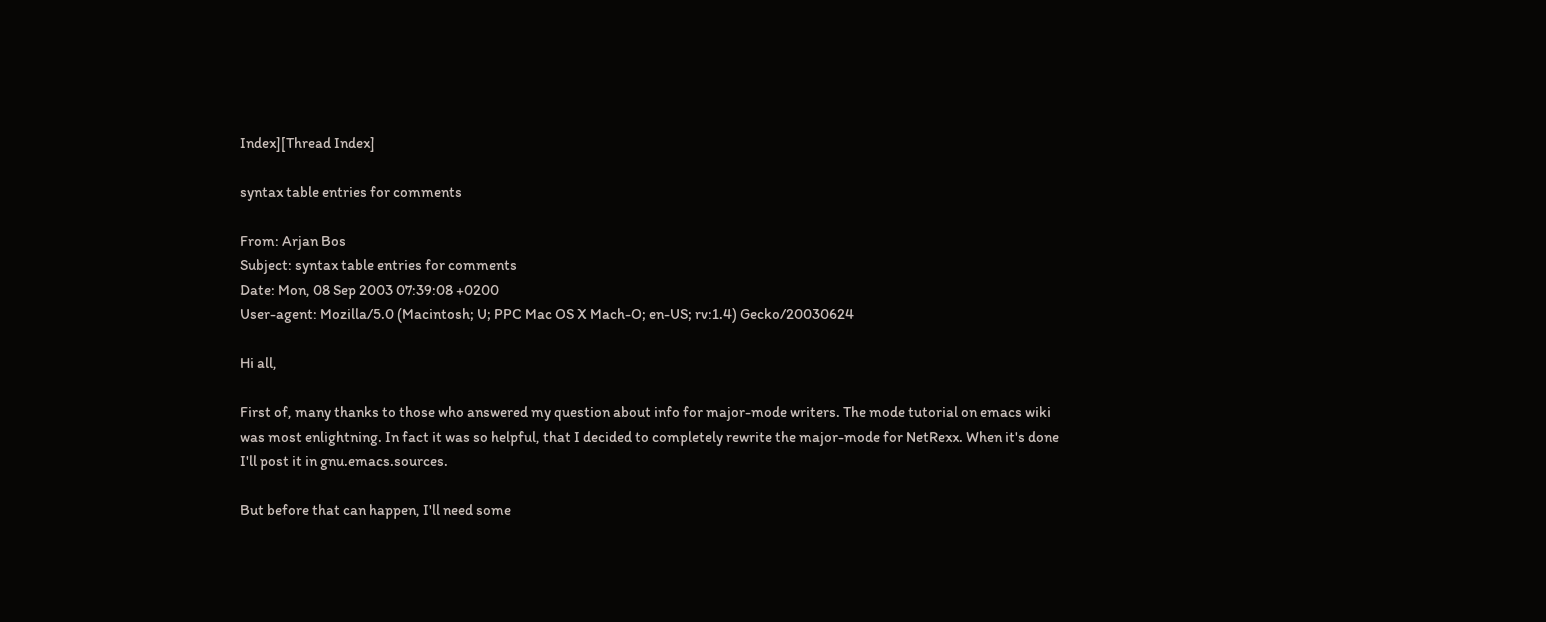Index][Thread Index]

syntax table entries for comments

From: Arjan Bos
Subject: syntax table entries for comments
Date: Mon, 08 Sep 2003 07:39:08 +0200
User-agent: Mozilla/5.0 (Macintosh; U; PPC Mac OS X Mach-O; en-US; rv:1.4) Gecko/20030624

Hi all,

First of, many thanks to those who answered my question about info for major-mode writers. The mode tutorial on emacs wiki was most enlightning. In fact it was so helpful, that I decided to completely rewrite the major-mode for NetRexx. When it's done I'll post it in gnu.emacs.sources.

But before that can happen, I'll need some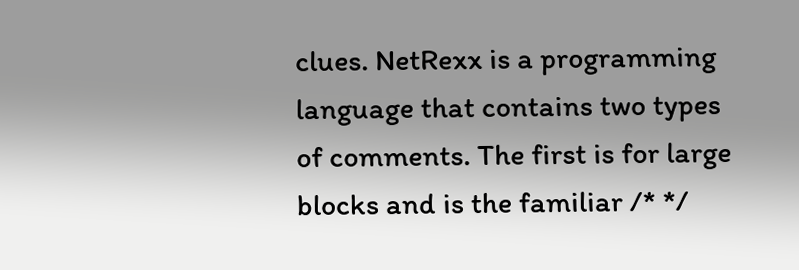clues. NetRexx is a programming language that contains two types of comments. The first is for large blocks and is the familiar /* */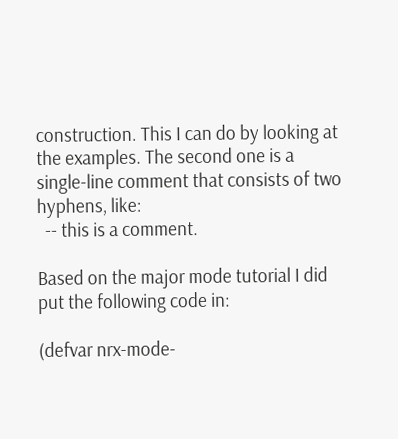construction. This I can do by looking at the examples. The second one is a single-line comment that consists of two hyphens, like:
  -- this is a comment.

Based on the major mode tutorial I did put the following code in:

(defvar nrx-mode-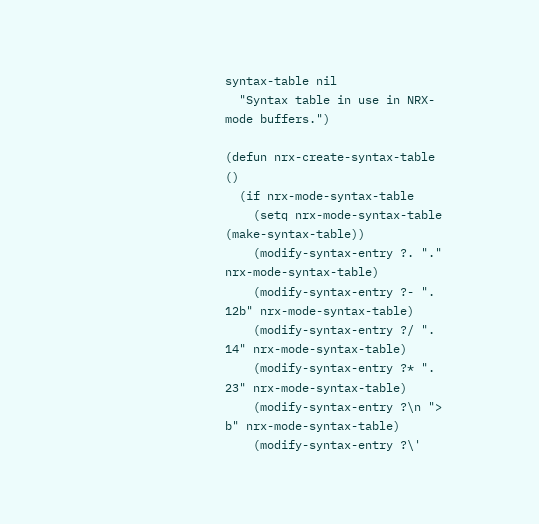syntax-table nil
  "Syntax table in use in NRX-mode buffers.")

(defun nrx-create-syntax-table ()
  (if nrx-mode-syntax-table
    (setq nrx-mode-syntax-table (make-syntax-table))
    (modify-syntax-entry ?. "." nrx-mode-syntax-table)
    (modify-syntax-entry ?- ". 12b" nrx-mode-syntax-table)
    (modify-syntax-entry ?/ ". 14" nrx-mode-syntax-table)
    (modify-syntax-entry ?* ". 23" nrx-mode-syntax-table)
    (modify-syntax-entry ?\n "> b" nrx-mode-syntax-table)
    (modify-syntax-entry ?\'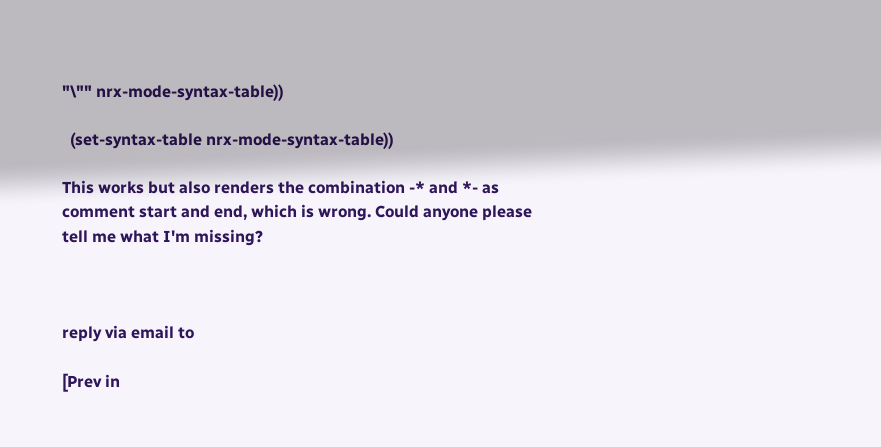"\"" nrx-mode-syntax-table))

  (set-syntax-table nrx-mode-syntax-table))

This works but also renders the combination -* and *- as comment start and end, which is wrong. Could anyone please tell me what I'm missing?



reply via email to

[Prev in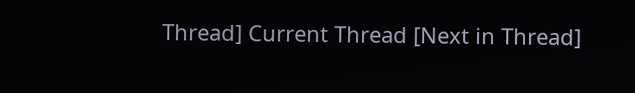Thread] Current Thread [Next in Thread]